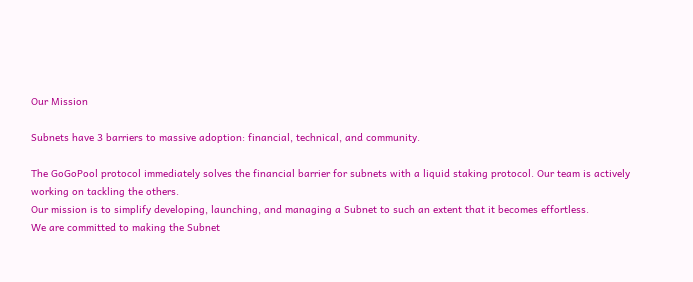Our Mission

Subnets have 3 barriers to massive adoption: financial, technical, and community.

The GoGoPool protocol immediately solves the financial barrier for subnets with a liquid staking protocol. Our team is actively working on tackling the others.
Our mission is to simplify developing, launching, and managing a Subnet to such an extent that it becomes effortless.
We are committed to making the Subnet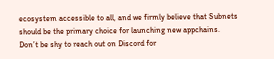ecosystem accessible to all, and we firmly believe that Subnets should be the primary choice for launching new appchains.
Don’t be shy to reach out on Discord for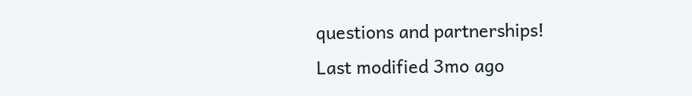questions and partnerships!
Last modified 3mo ago